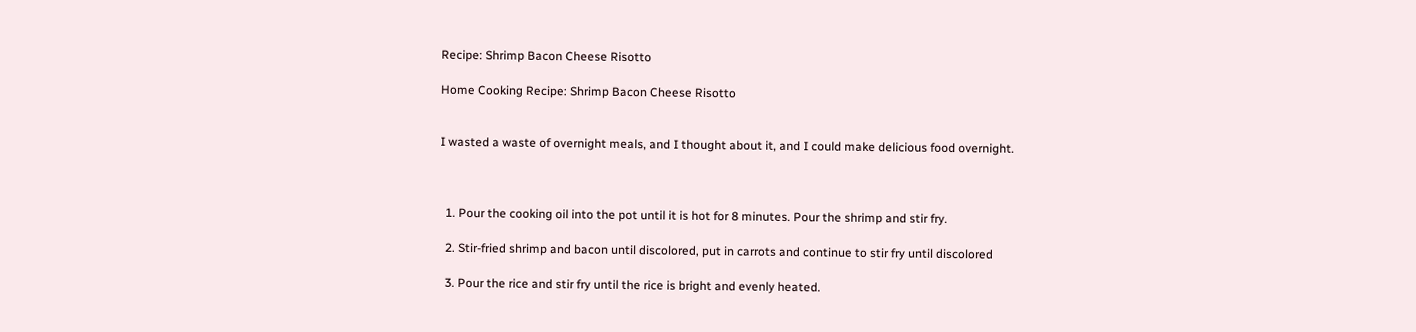Recipe: Shrimp Bacon Cheese Risotto

Home Cooking Recipe: Shrimp Bacon Cheese Risotto


I wasted a waste of overnight meals, and I thought about it, and I could make delicious food overnight.



  1. Pour the cooking oil into the pot until it is hot for 8 minutes. Pour the shrimp and stir fry.

  2. Stir-fried shrimp and bacon until discolored, put in carrots and continue to stir fry until discolored

  3. Pour the rice and stir fry until the rice is bright and evenly heated.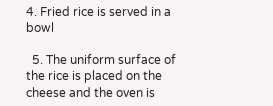4. Fried rice is served in a bowl

  5. The uniform surface of the rice is placed on the cheese and the oven is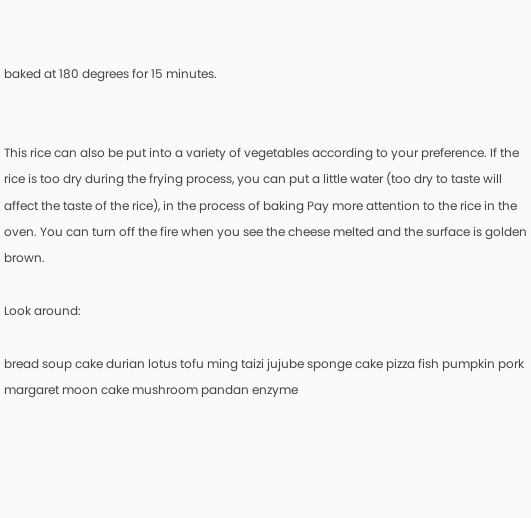baked at 180 degrees for 15 minutes.


This rice can also be put into a variety of vegetables according to your preference. If the rice is too dry during the frying process, you can put a little water (too dry to taste will affect the taste of the rice), in the process of baking Pay more attention to the rice in the oven. You can turn off the fire when you see the cheese melted and the surface is golden brown.

Look around:

bread soup cake durian lotus tofu ming taizi jujube sponge cake pizza fish pumpkin pork margaret moon cake mushroom pandan enzyme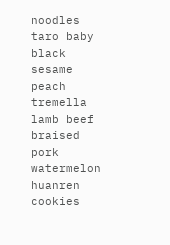noodles taro baby black sesame peach tremella lamb beef braised pork watermelon huanren cookies